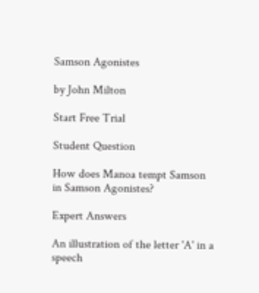Samson Agonistes

by John Milton

Start Free Trial

Student Question

How does Manoa tempt Samson in Samson Agonistes?

Expert Answers

An illustration of the letter 'A' in a speech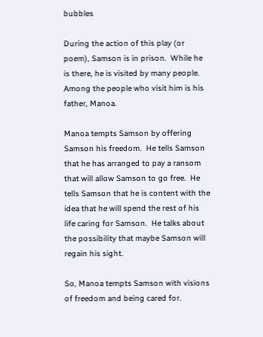bubbles

During the action of this play (or poem), Samson is in prison.  While he is there, he is visited by many people.  Among the people who visit him is his father, Manoa.

Manoa tempts Samson by offering Samson his freedom.  He tells Samson that he has arranged to pay a ransom that will allow Samson to go free.  He tells Samson that he is content with the idea that he will spend the rest of his life caring for Samson.  He talks about the possibility that maybe Samson will regain his sight.

So, Manoa tempts Samson with visions of freedom and being cared for.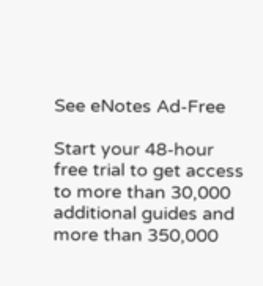See eNotes Ad-Free

Start your 48-hour free trial to get access to more than 30,000 additional guides and more than 350,000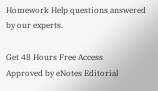Homework Help questions answered by our experts.

Get 48 Hours Free Access
Approved by eNotes Editorial